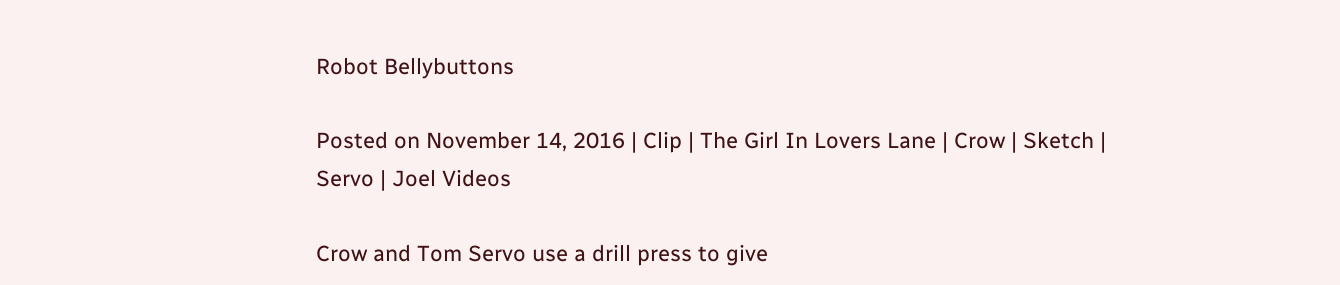Robot Bellybuttons

Posted on November 14, 2016 | Clip | The Girl In Lovers Lane | Crow | Sketch | Servo | Joel Videos

Crow and Tom Servo use a drill press to give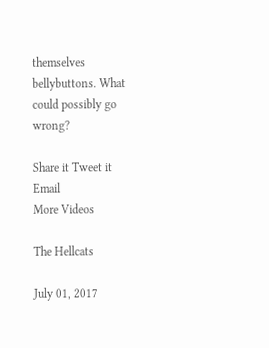themselves bellybuttons. What could possibly go wrong?

Share it Tweet it Email
More Videos

The Hellcats

July 01, 2017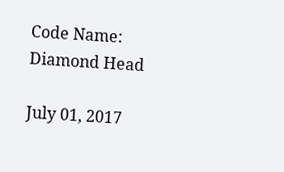Code Name: Diamond Head

July 01, 2017